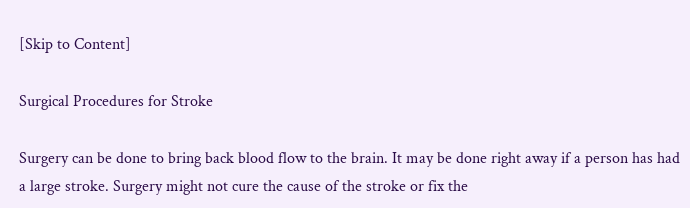[Skip to Content]

Surgical Procedures for Stroke

Surgery can be done to bring back blood flow to the brain. It may be done right away if a person has had a large stroke. Surgery might not cure the cause of the stroke or fix the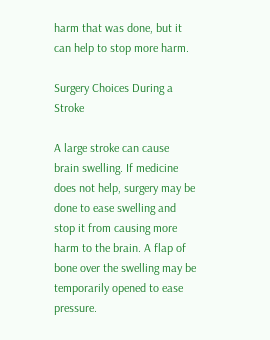harm that was done, but it can help to stop more harm.

Surgery Choices During a Stroke

A large stroke can cause brain swelling. If medicine does not help, surgery may be done to ease swelling and stop it from causing more harm to the brain. A flap of bone over the swelling may be temporarily opened to ease pressure.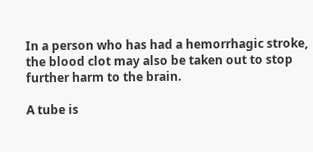In a person who has had a hemorrhagic stroke, the blood clot may also be taken out to stop further harm to the brain.

A tube is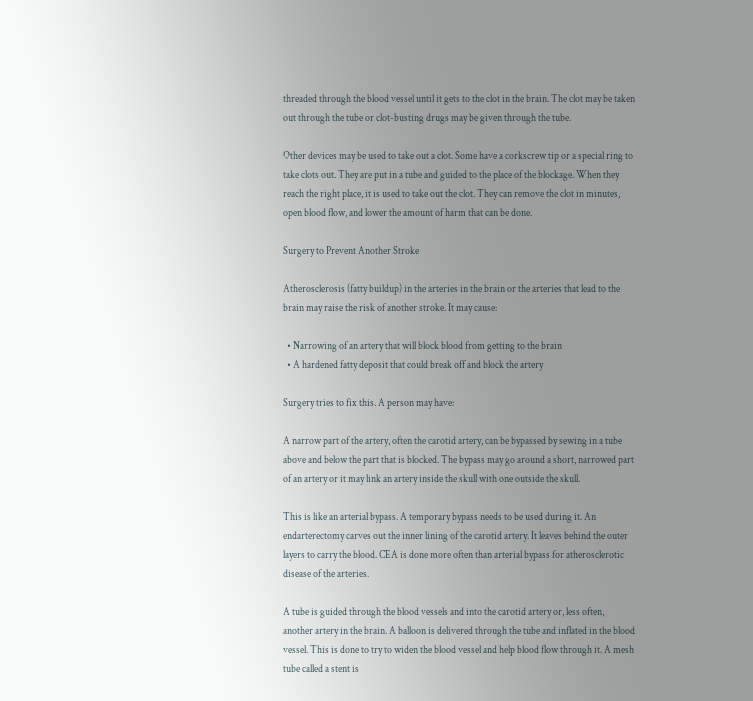threaded through the blood vessel until it gets to the clot in the brain. The clot may be taken out through the tube or clot-busting drugs may be given through the tube.

Other devices may be used to take out a clot. Some have a corkscrew tip or a special ring to take clots out. They are put in a tube and guided to the place of the blockage. When they reach the right place, it is used to take out the clot. They can remove the clot in minutes, open blood flow, and lower the amount of harm that can be done.

Surgery to Prevent Another Stroke

Atherosclerosis (fatty buildup) in the arteries in the brain or the arteries that lead to the brain may raise the risk of another stroke. It may cause:

  • Narrowing of an artery that will block blood from getting to the brain
  • A hardened fatty deposit that could break off and block the artery

Surgery tries to fix this. A person may have:

A narrow part of the artery, often the carotid artery, can be bypassed by sewing in a tube above and below the part that is blocked. The bypass may go around a short, narrowed part of an artery or it may link an artery inside the skull with one outside the skull.

This is like an arterial bypass. A temporary bypass needs to be used during it. An endarterectomy carves out the inner lining of the carotid artery. It leaves behind the outer layers to carry the blood. CEA is done more often than arterial bypass for atherosclerotic disease of the arteries.

A tube is guided through the blood vessels and into the carotid artery or, less often, another artery in the brain. A balloon is delivered through the tube and inflated in the blood vessel. This is done to try to widen the blood vessel and help blood flow through it. A mesh tube called a stent is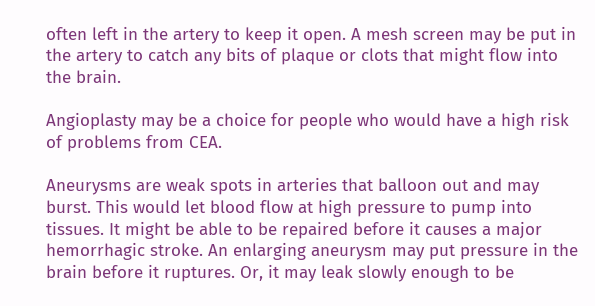often left in the artery to keep it open. A mesh screen may be put in the artery to catch any bits of plaque or clots that might flow into the brain.

Angioplasty may be a choice for people who would have a high risk of problems from CEA.

Aneurysms are weak spots in arteries that balloon out and may burst. This would let blood flow at high pressure to pump into tissues. It might be able to be repaired before it causes a major hemorrhagic stroke. An enlarging aneurysm may put pressure in the brain before it ruptures. Or, it may leak slowly enough to be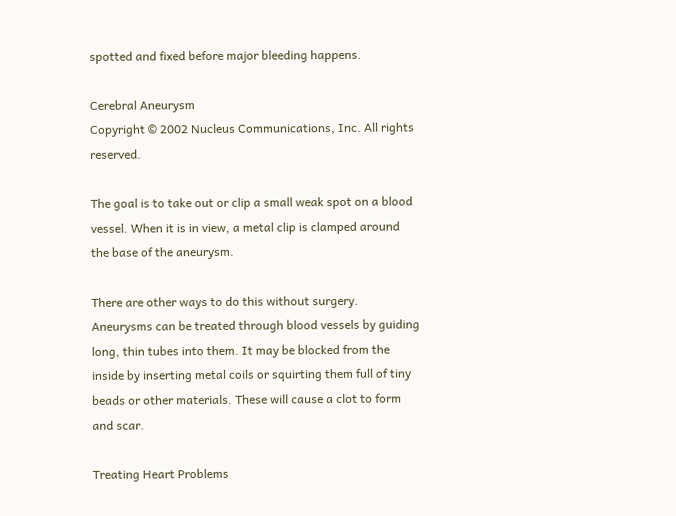spotted and fixed before major bleeding happens.

Cerebral Aneurysm
Copyright © 2002 Nucleus Communications, Inc. All rights reserved.

The goal is to take out or clip a small weak spot on a blood vessel. When it is in view, a metal clip is clamped around the base of the aneurysm.

There are other ways to do this without surgery. Aneurysms can be treated through blood vessels by guiding long, thin tubes into them. It may be blocked from the inside by inserting metal coils or squirting them full of tiny beads or other materials. These will cause a clot to form and scar.

Treating Heart Problems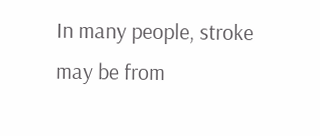In many people, stroke may be from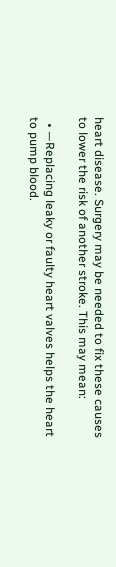heart disease. Surgery may be needed to fix these causes to lower the risk of another stroke. This may mean:

  • —Replacing leaky or faulty heart valves helps the heart to pump blood.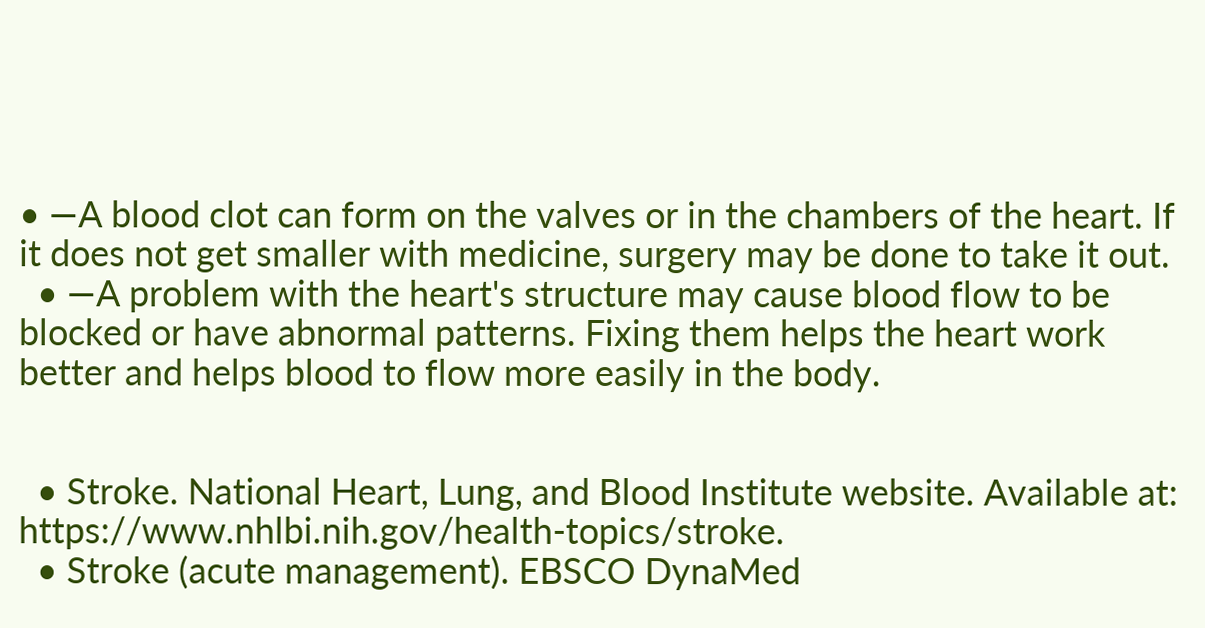• —A blood clot can form on the valves or in the chambers of the heart. If it does not get smaller with medicine, surgery may be done to take it out.
  • —A problem with the heart's structure may cause blood flow to be blocked or have abnormal patterns. Fixing them helps the heart work better and helps blood to flow more easily in the body.


  • Stroke. National Heart, Lung, and Blood Institute website. Available at: https://www.nhlbi.nih.gov/health-topics/stroke.
  • Stroke (acute management). EBSCO DynaMed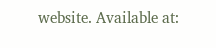website. Available at: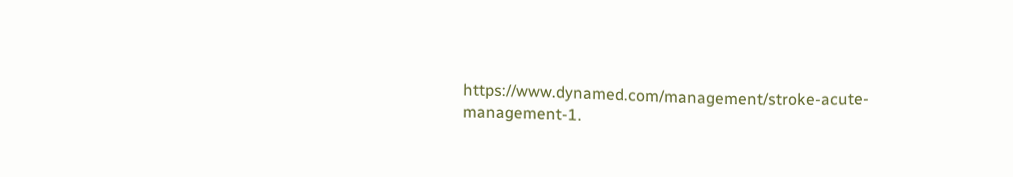https://www.dynamed.com/management/stroke-acute-management-1.